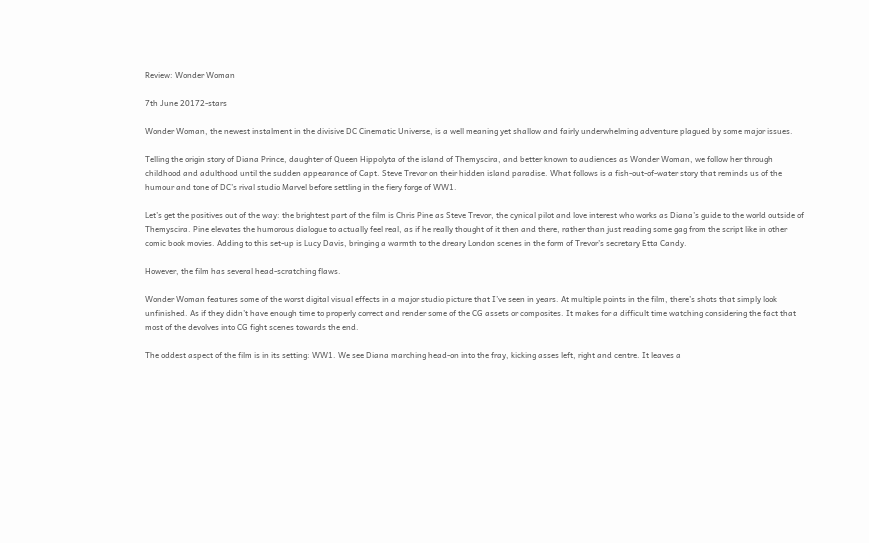Review: Wonder Woman

7th June 20172-stars

Wonder Woman, the newest instalment in the divisive DC Cinematic Universe, is a well meaning yet shallow and fairly underwhelming adventure plagued by some major issues.

Telling the origin story of Diana Prince, daughter of Queen Hippolyta of the island of Themyscira, and better known to audiences as Wonder Woman, we follow her through childhood and adulthood until the sudden appearance of Capt. Steve Trevor on their hidden island paradise. What follows is a fish-out-of-water story that reminds us of the humour and tone of DC’s rival studio Marvel before settling in the fiery forge of WW1.

Let’s get the positives out of the way: the brightest part of the film is Chris Pine as Steve Trevor, the cynical pilot and love interest who works as Diana’s guide to the world outside of Themyscira. Pine elevates the humorous dialogue to actually feel real, as if he really thought of it then and there, rather than just reading some gag from the script like in other comic book movies. Adding to this set-up is Lucy Davis, bringing a warmth to the dreary London scenes in the form of Trevor’s secretary Etta Candy.

However, the film has several head-scratching flaws.

Wonder Woman features some of the worst digital visual effects in a major studio picture that I’ve seen in years. At multiple points in the film, there’s shots that simply look unfinished. As if they didn’t have enough time to properly correct and render some of the CG assets or composites. It makes for a difficult time watching considering the fact that most of the devolves into CG fight scenes towards the end.

The oddest aspect of the film is in its setting: WW1. We see Diana marching head-on into the fray, kicking asses left, right and centre. It leaves a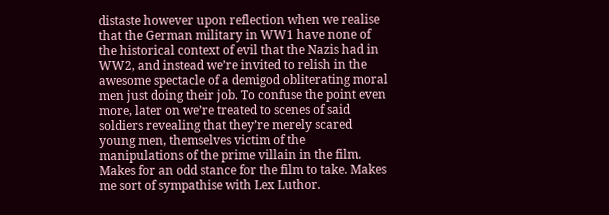distaste however upon reflection when we realise that the German military in WW1 have none of the historical context of evil that the Nazis had in WW2, and instead we’re invited to relish in the awesome spectacle of a demigod obliterating moral men just doing their job. To confuse the point even more, later on we’re treated to scenes of said soldiers revealing that they’re merely scared young men, themselves victim of the manipulations of the prime villain in the film. Makes for an odd stance for the film to take. Makes me sort of sympathise with Lex Luthor.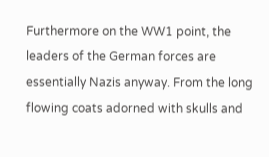Furthermore on the WW1 point, the leaders of the German forces are essentially Nazis anyway. From the long flowing coats adorned with skulls and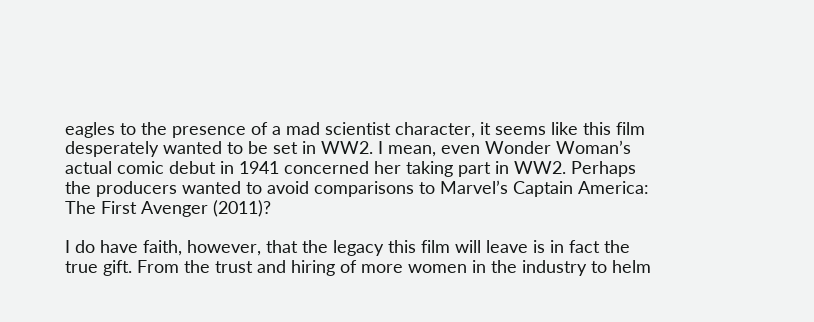eagles to the presence of a mad scientist character, it seems like this film desperately wanted to be set in WW2. I mean, even Wonder Woman’s actual comic debut in 1941 concerned her taking part in WW2. Perhaps the producers wanted to avoid comparisons to Marvel’s Captain America: The First Avenger (2011)?

I do have faith, however, that the legacy this film will leave is in fact the true gift. From the trust and hiring of more women in the industry to helm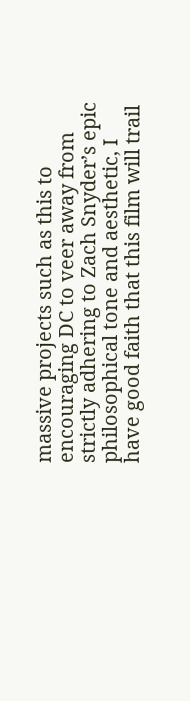massive projects such as this to encouraging DC to veer away from strictly adhering to Zach Snyder’s epic philosophical tone and aesthetic, I have good faith that this film will trail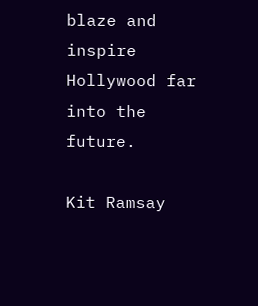blaze and inspire Hollywood far into the future.

Kit Ramsay